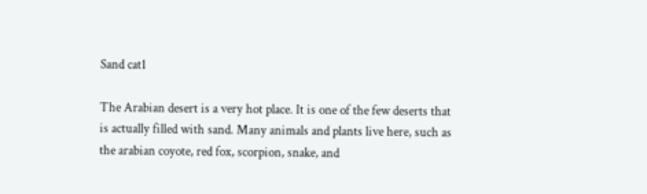Sand cat1

The Arabian desert is a very hot place. It is one of the few deserts that is actually filled with sand. Many animals and plants live here, such as the arabian coyote, red fox, scorpion, snake, and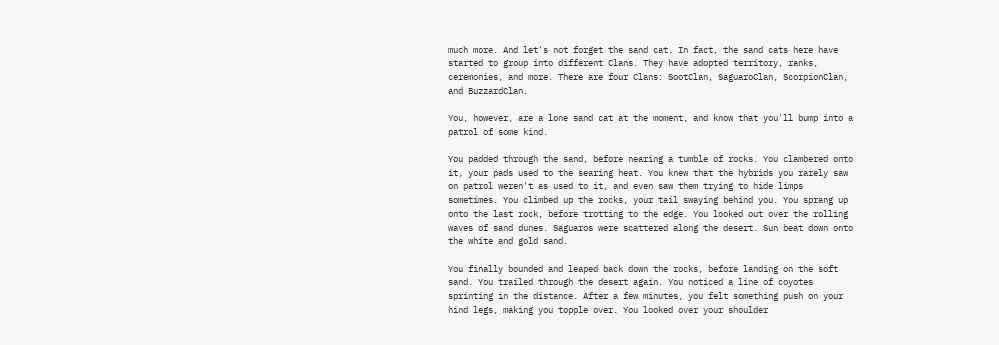much more. And let's not forget the sand cat. In fact, the sand cats here have started to group into different Clans. They have adopted territory, ranks, ceremonies, and more. There are four Clans: SootClan, SaguaroClan, ScorpionClan, and BuzzardClan.

You, however, are a lone sand cat at the moment, and know that you'll bump into a patrol of some kind.

You padded through the sand, before nearing a tumble of rocks. You clambered onto it, your pads used to the searing heat. You knew that the hybrids you rarely saw on patrol weren't as used to it, and even saw them trying to hide limps sometimes. You climbed up the rocks, your tail swaying behind you. You sprang up onto the last rock, before trotting to the edge. You looked out over the rolling waves of sand dunes. Saguaros were scattered along the desert. Sun beat down onto the white and gold sand.

You finally bounded and leaped back down the rocks, before landing on the soft sand. You trailed through the desert again. You noticed a line of coyotes sprinting in the distance. After a few minutes, you felt something push on your hind legs, making you topple over. You looked over your shoulder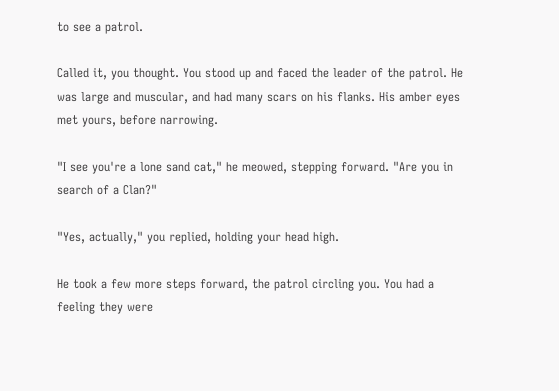to see a patrol.

Called it, you thought. You stood up and faced the leader of the patrol. He was large and muscular, and had many scars on his flanks. His amber eyes met yours, before narrowing.

"I see you're a lone sand cat," he meowed, stepping forward. "Are you in search of a Clan?"

"Yes, actually," you replied, holding your head high.

He took a few more steps forward, the patrol circling you. You had a feeling they were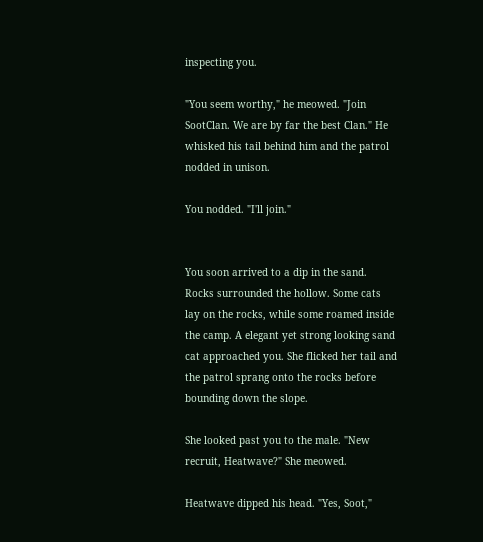inspecting you.

"You seem worthy," he meowed. "Join SootClan. We are by far the best Clan." He whisked his tail behind him and the patrol nodded in unison.

You nodded. "I'll join."


You soon arrived to a dip in the sand. Rocks surrounded the hollow. Some cats lay on the rocks, while some roamed inside the camp. A elegant yet strong looking sand cat approached you. She flicked her tail and the patrol sprang onto the rocks before bounding down the slope.

She looked past you to the male. "New recruit, Heatwave?" She meowed.

Heatwave dipped his head. "Yes, Soot,"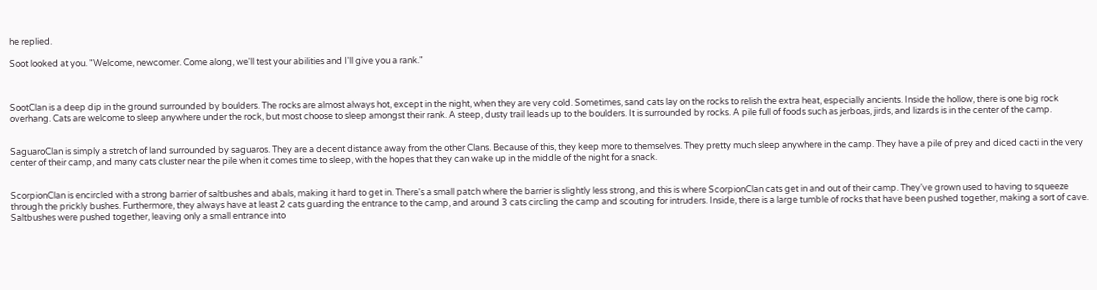he replied.

Soot looked at you. "Welcome, newcomer. Come along, we'll test your abilities and I'll give you a rank."



SootClan is a deep dip in the ground surrounded by boulders. The rocks are almost always hot, except in the night, when they are very cold. Sometimes, sand cats lay on the rocks to relish the extra heat, especially ancients. Inside the hollow, there is one big rock overhang. Cats are welcome to sleep anywhere under the rock, but most choose to sleep amongst their rank. A steep, dusty trail leads up to the boulders. It is surrounded by rocks. A pile full of foods such as jerboas, jirds, and lizards is in the center of the camp.


SaguaroClan is simply a stretch of land surrounded by saguaros. They are a decent distance away from the other Clans. Because of this, they keep more to themselves. They pretty much sleep anywhere in the camp. They have a pile of prey and diced cacti in the very center of their camp, and many cats cluster near the pile when it comes time to sleep, with the hopes that they can wake up in the middle of the night for a snack.


ScorpionClan is encircled with a strong barrier of saltbushes and abals, making it hard to get in. There's a small patch where the barrier is slightly less strong, and this is where ScorpionClan cats get in and out of their camp. They've grown used to having to squeeze through the prickly bushes. Furthermore, they always have at least 2 cats guarding the entrance to the camp, and around 3 cats circling the camp and scouting for intruders. Inside, there is a large tumble of rocks that have been pushed together, making a sort of cave. Saltbushes were pushed together, leaving only a small entrance into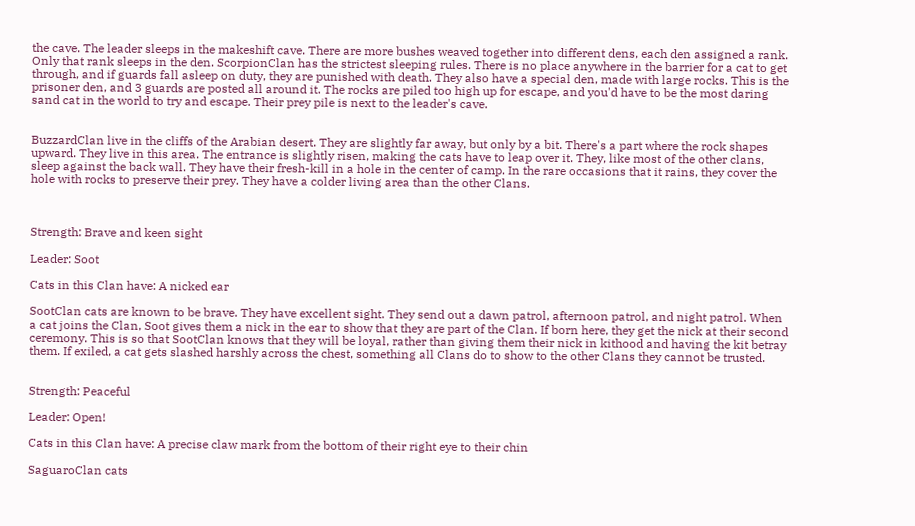the cave. The leader sleeps in the makeshift cave. There are more bushes weaved together into different dens, each den assigned a rank. Only that rank sleeps in the den. ScorpionClan has the strictest sleeping rules. There is no place anywhere in the barrier for a cat to get through, and if guards fall asleep on duty, they are punished with death. They also have a special den, made with large rocks. This is the prisoner den, and 3 guards are posted all around it. The rocks are piled too high up for escape, and you'd have to be the most daring sand cat in the world to try and escape. Their prey pile is next to the leader's cave.


BuzzardClan live in the cliffs of the Arabian desert. They are slightly far away, but only by a bit. There's a part where the rock shapes upward. They live in this area. The entrance is slightly risen, making the cats have to leap over it. They, like most of the other clans, sleep against the back wall. They have their fresh-kill in a hole in the center of camp. In the rare occasions that it rains, they cover the hole with rocks to preserve their prey. They have a colder living area than the other Clans.



Strength: Brave and keen sight

Leader: Soot

Cats in this Clan have: A nicked ear

SootClan cats are known to be brave. They have excellent sight. They send out a dawn patrol, afternoon patrol, and night patrol. When a cat joins the Clan, Soot gives them a nick in the ear to show that they are part of the Clan. If born here, they get the nick at their second ceremony. This is so that SootClan knows that they will be loyal, rather than giving them their nick in kithood and having the kit betray them. If exiled, a cat gets slashed harshly across the chest, something all Clans do to show to the other Clans they cannot be trusted.


Strength: Peaceful

Leader: Open!

Cats in this Clan have: A precise claw mark from the bottom of their right eye to their chin

SaguaroClan cats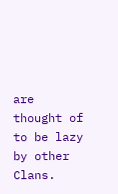are thought of to be lazy by other Clans.